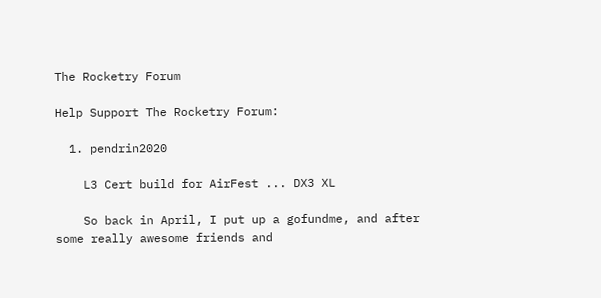The Rocketry Forum

Help Support The Rocketry Forum:

  1. pendrin2020

    L3 Cert build for AirFest ... DX3 XL

    So back in April, I put up a gofundme, and after some really awesome friends and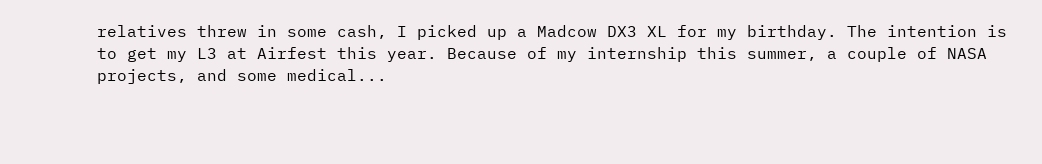relatives threw in some cash, I picked up a Madcow DX3 XL for my birthday. The intention is to get my L3 at Airfest this year. Because of my internship this summer, a couple of NASA projects, and some medical...